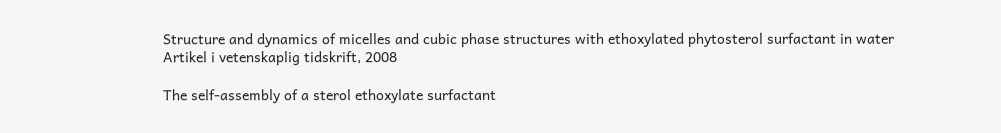Structure and dynamics of micelles and cubic phase structures with ethoxylated phytosterol surfactant in water
Artikel i vetenskaplig tidskrift, 2008

The self-assembly of a sterol ethoxylate surfactant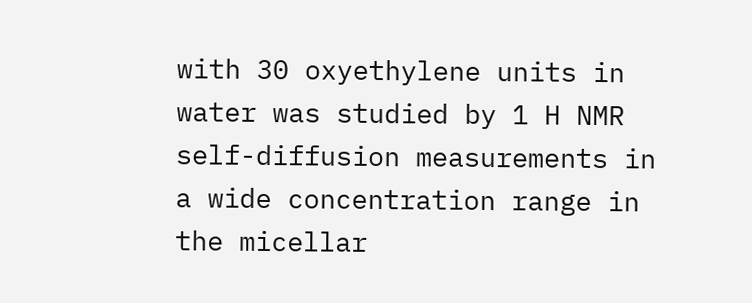with 30 oxyethylene units in water was studied by 1 H NMR self-diffusion measurements in a wide concentration range in the micellar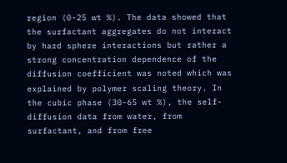region (0-25 wt %). The data showed that the surfactant aggregates do not interact by hard sphere interactions but rather a strong concentration dependence of the diffusion coefficient was noted which was explained by polymer scaling theory. In the cubic phase (30-65 wt %), the self-diffusion data from water, from surfactant, and from free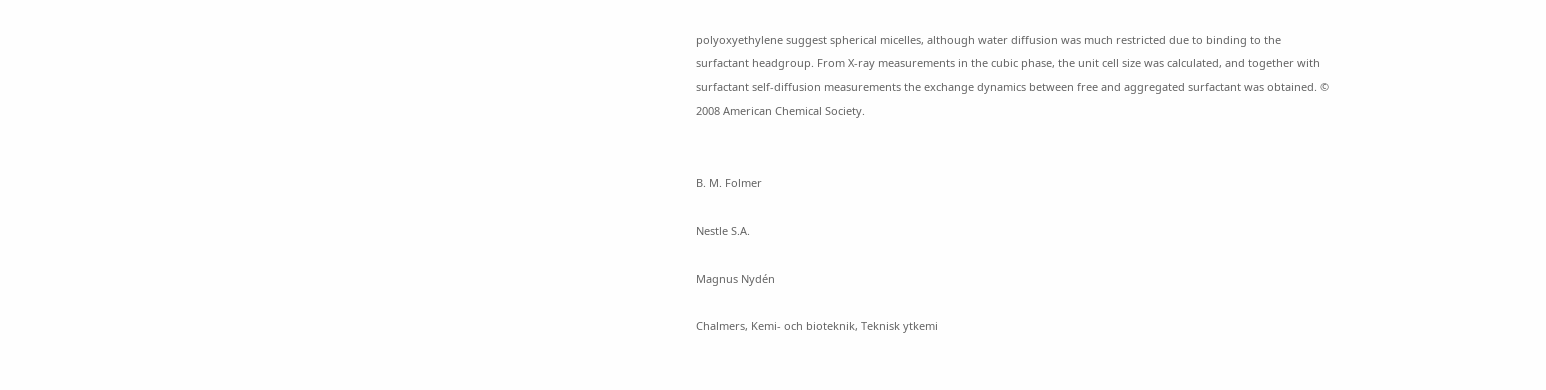polyoxyethylene suggest spherical micelles, although water diffusion was much restricted due to binding to the surfactant headgroup. From X-ray measurements in the cubic phase, the unit cell size was calculated, and together with surfactant self-diffusion measurements the exchange dynamics between free and aggregated surfactant was obtained. © 2008 American Chemical Society.


B. M. Folmer

Nestle S.A.

Magnus Nydén

Chalmers, Kemi- och bioteknik, Teknisk ytkemi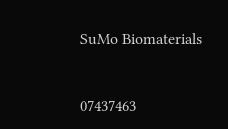SuMo Biomaterials


07437463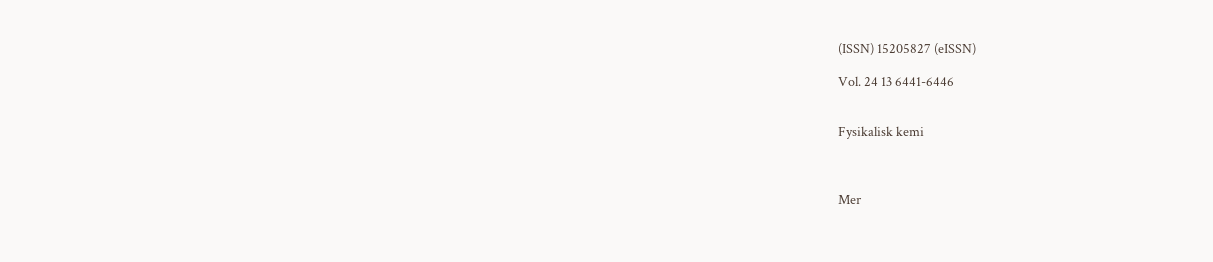(ISSN) 15205827 (eISSN)

Vol. 24 13 6441-6446


Fysikalisk kemi



Mer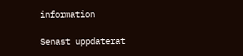information

Senast uppdaterat